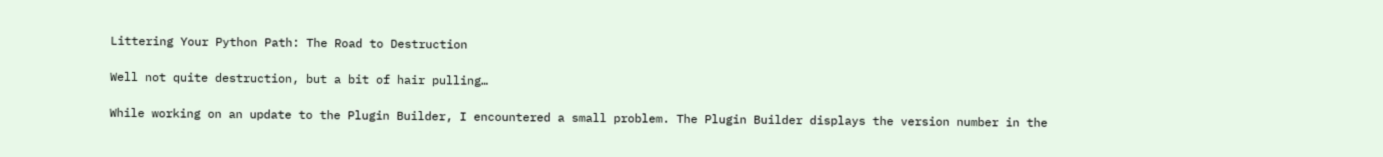Littering Your Python Path: The Road to Destruction

Well not quite destruction, but a bit of hair pulling…

While working on an update to the Plugin Builder, I encountered a small problem. The Plugin Builder displays the version number in the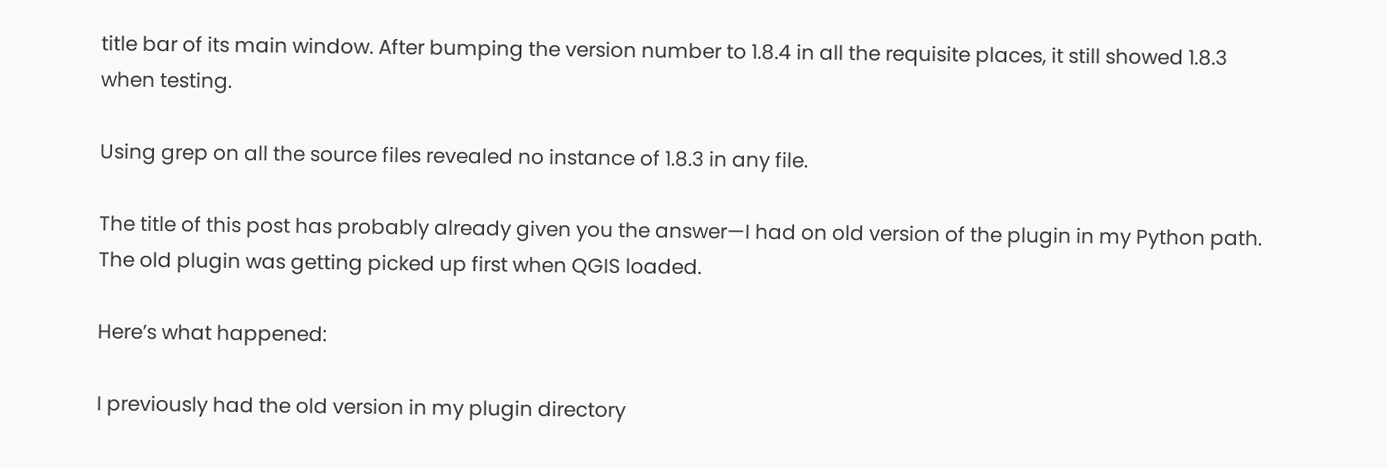title bar of its main window. After bumping the version number to 1.8.4 in all the requisite places, it still showed 1.8.3 when testing.

Using grep on all the source files revealed no instance of 1.8.3 in any file.

The title of this post has probably already given you the answer—I had on old version of the plugin in my Python path. The old plugin was getting picked up first when QGIS loaded.

Here’s what happened:

I previously had the old version in my plugin directory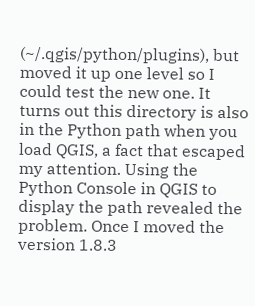(~/.qgis/python/plugins), but moved it up one level so I could test the new one. It turns out this directory is also in the Python path when you load QGIS, a fact that escaped my attention. Using the Python Console in QGIS to display the path revealed the problem. Once I moved the version 1.8.3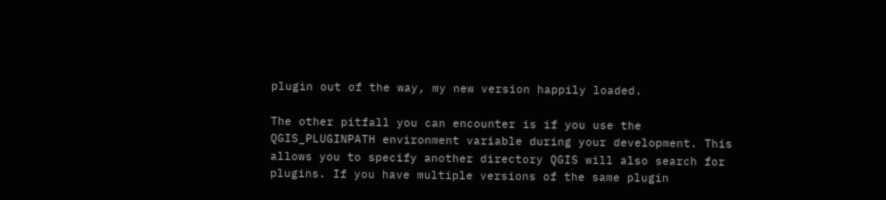plugin out of the way, my new version happily loaded.

The other pitfall you can encounter is if you use the QGIS_PLUGINPATH environment variable during your development. This allows you to specify another directory QGIS will also search for plugins. If you have multiple versions of the same plugin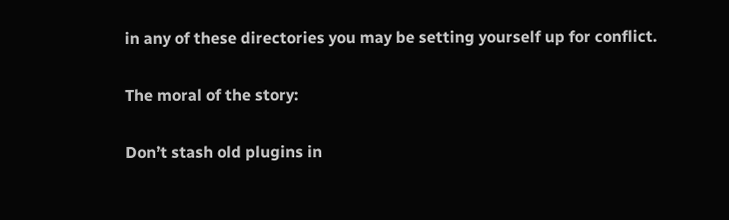in any of these directories you may be setting yourself up for conflict.

The moral of the story:

Don’t stash old plugins in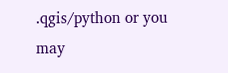.qgis/python or you may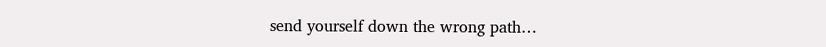send yourself down the wrong path…